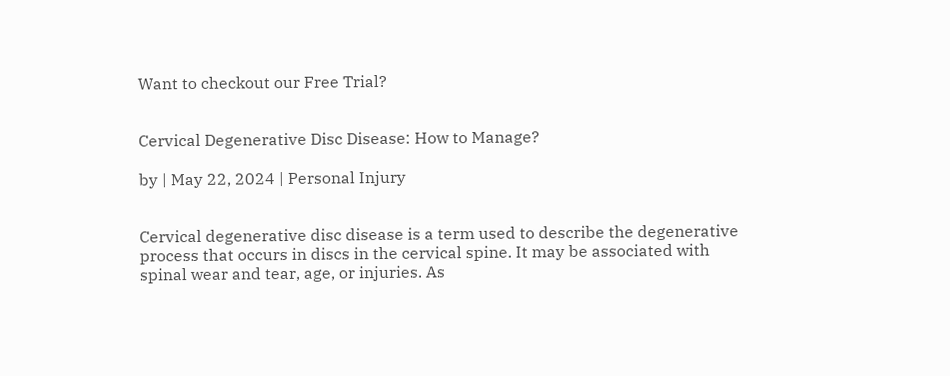Want to checkout our Free Trial?


Cervical Degenerative Disc Disease: How to Manage?

by | May 22, 2024 | Personal Injury


Cervical degenerative disc disease is a term used to describe the degenerative process that occurs in discs in the cervical spine. It may be associated with spinal wear and tear, age, or injuries. As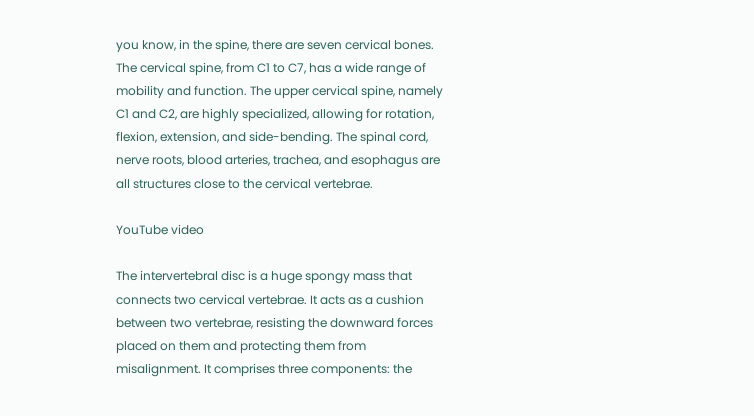you know, in the spine, there are seven cervical bones. The cervical spine, from C1 to C7, has a wide range of mobility and function. The upper cervical spine, namely C1 and C2, are highly specialized, allowing for rotation, flexion, extension, and side-bending. The spinal cord, nerve roots, blood arteries, trachea, and esophagus are all structures close to the cervical vertebrae.

YouTube video

The intervertebral disc is a huge spongy mass that connects two cervical vertebrae. It acts as a cushion between two vertebrae, resisting the downward forces placed on them and protecting them from misalignment. It comprises three components: the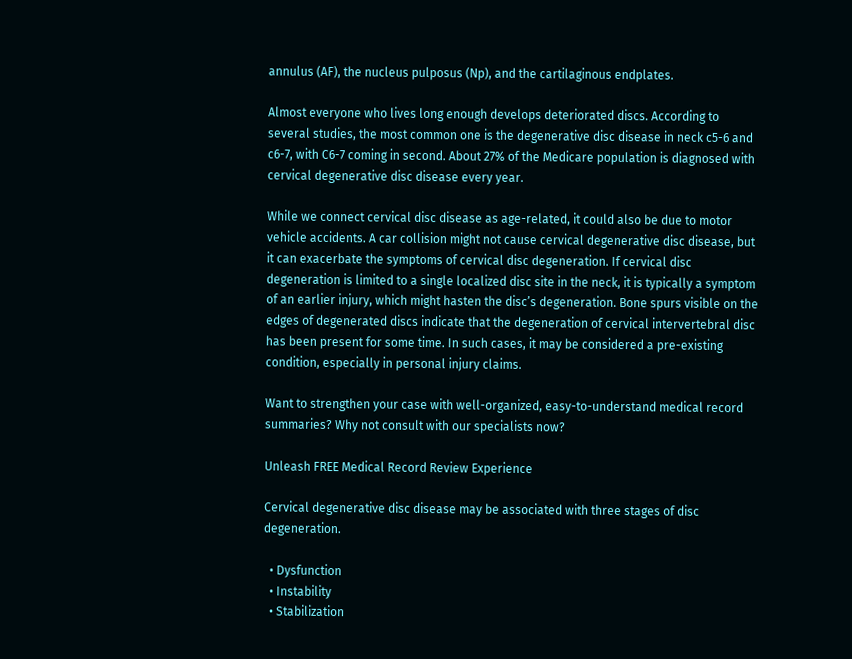annulus (AF), the nucleus pulposus (Np), and the cartilaginous endplates.

Almost everyone who lives long enough develops deteriorated discs. According to several studies, the most common one is the degenerative disc disease in neck c5-6 and c6-7, with C6-7 coming in second. About 27% of the Medicare population is diagnosed with cervical degenerative disc disease every year.

While we connect cervical disc disease as age-related, it could also be due to motor vehicle accidents. A car collision might not cause cervical degenerative disc disease, but it can exacerbate the symptoms of cervical disc degeneration. If cervical disc degeneration is limited to a single localized disc site in the neck, it is typically a symptom of an earlier injury, which might hasten the disc’s degeneration. Bone spurs visible on the edges of degenerated discs indicate that the degeneration of cervical intervertebral disc has been present for some time. In such cases, it may be considered a pre-existing condition, especially in personal injury claims.

Want to strengthen your case with well-organized, easy-to-understand medical record summaries? Why not consult with our specialists now?

Unleash FREE Medical Record Review Experience

Cervical degenerative disc disease may be associated with three stages of disc degeneration.

  • Dysfunction
  • Instability
  • Stabilization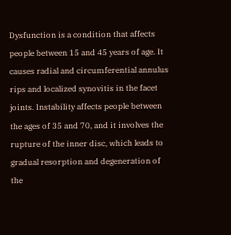Dysfunction is a condition that affects people between 15 and 45 years of age. It causes radial and circumferential annulus rips and localized synovitis in the facet joints. Instability affects people between the ages of 35 and 70, and it involves the rupture of the inner disc, which leads to gradual resorption and degeneration of the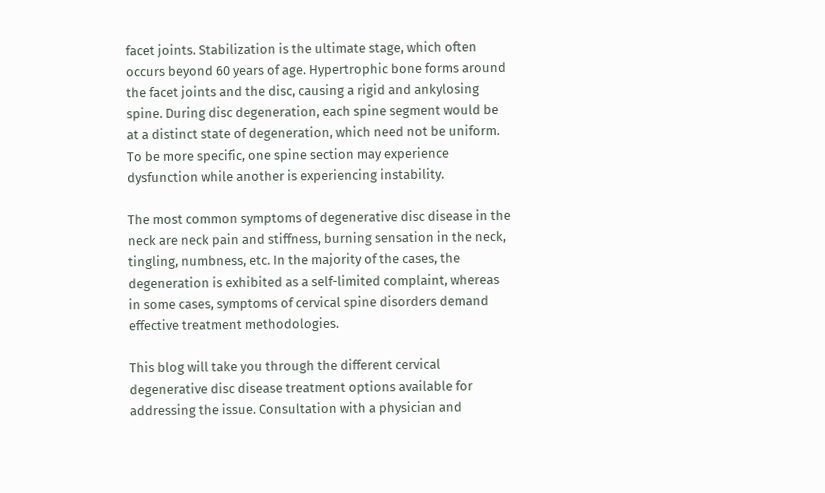facet joints. Stabilization is the ultimate stage, which often occurs beyond 60 years of age. Hypertrophic bone forms around the facet joints and the disc, causing a rigid and ankylosing spine. During disc degeneration, each spine segment would be at a distinct state of degeneration, which need not be uniform. To be more specific, one spine section may experience dysfunction while another is experiencing instability.

The most common symptoms of degenerative disc disease in the neck are neck pain and stiffness, burning sensation in the neck, tingling, numbness, etc. In the majority of the cases, the degeneration is exhibited as a self-limited complaint, whereas in some cases, symptoms of cervical spine disorders demand effective treatment methodologies.

This blog will take you through the different cervical degenerative disc disease treatment options available for addressing the issue. Consultation with a physician and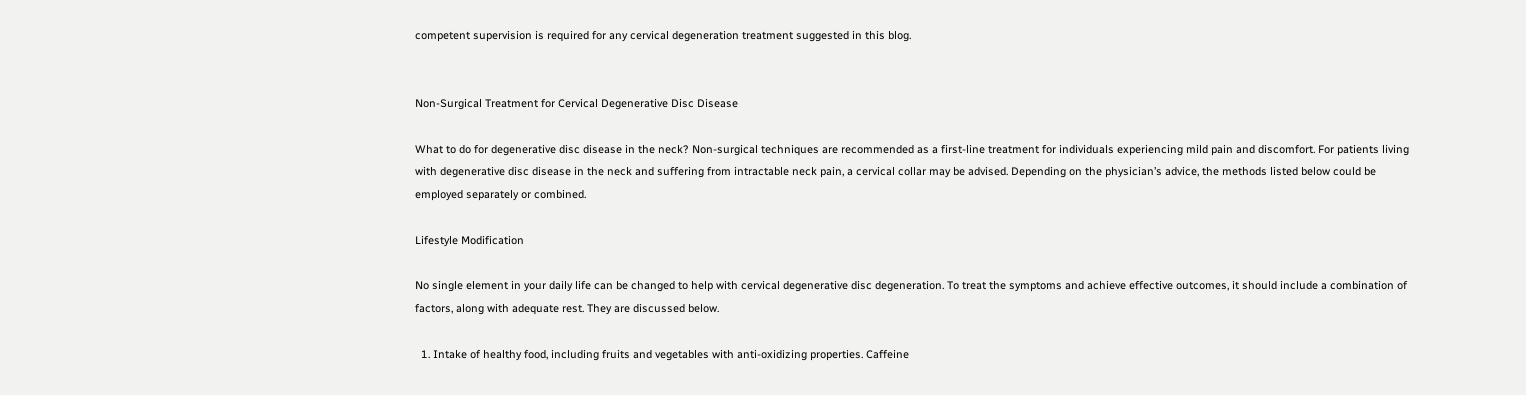competent supervision is required for any cervical degeneration treatment suggested in this blog.


Non-Surgical Treatment for Cervical Degenerative Disc Disease

What to do for degenerative disc disease in the neck? Non-surgical techniques are recommended as a first-line treatment for individuals experiencing mild pain and discomfort. For patients living with degenerative disc disease in the neck and suffering from intractable neck pain, a cervical collar may be advised. Depending on the physician’s advice, the methods listed below could be employed separately or combined.

Lifestyle Modification

No single element in your daily life can be changed to help with cervical degenerative disc degeneration. To treat the symptoms and achieve effective outcomes, it should include a combination of factors, along with adequate rest. They are discussed below.

  1. Intake of healthy food, including fruits and vegetables with anti-oxidizing properties. Caffeine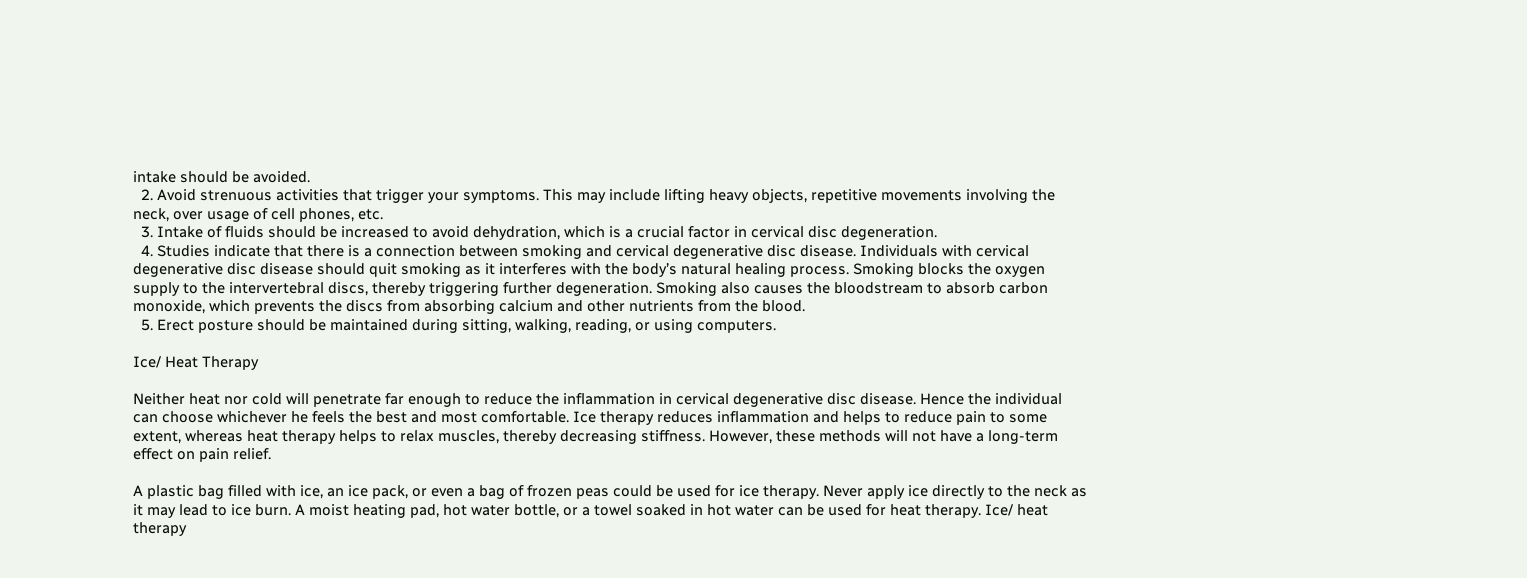intake should be avoided.
  2. Avoid strenuous activities that trigger your symptoms. This may include lifting heavy objects, repetitive movements involving the neck, over usage of cell phones, etc.
  3. Intake of fluids should be increased to avoid dehydration, which is a crucial factor in cervical disc degeneration.
  4. Studies indicate that there is a connection between smoking and cervical degenerative disc disease. Individuals with cervical degenerative disc disease should quit smoking as it interferes with the body’s natural healing process. Smoking blocks the oxygen supply to the intervertebral discs, thereby triggering further degeneration. Smoking also causes the bloodstream to absorb carbon monoxide, which prevents the discs from absorbing calcium and other nutrients from the blood.
  5. Erect posture should be maintained during sitting, walking, reading, or using computers.

Ice/ Heat Therapy

Neither heat nor cold will penetrate far enough to reduce the inflammation in cervical degenerative disc disease. Hence the individual can choose whichever he feels the best and most comfortable. Ice therapy reduces inflammation and helps to reduce pain to some extent, whereas heat therapy helps to relax muscles, thereby decreasing stiffness. However, these methods will not have a long-term effect on pain relief.

A plastic bag filled with ice, an ice pack, or even a bag of frozen peas could be used for ice therapy. Never apply ice directly to the neck as it may lead to ice burn. A moist heating pad, hot water bottle, or a towel soaked in hot water can be used for heat therapy. Ice/ heat therapy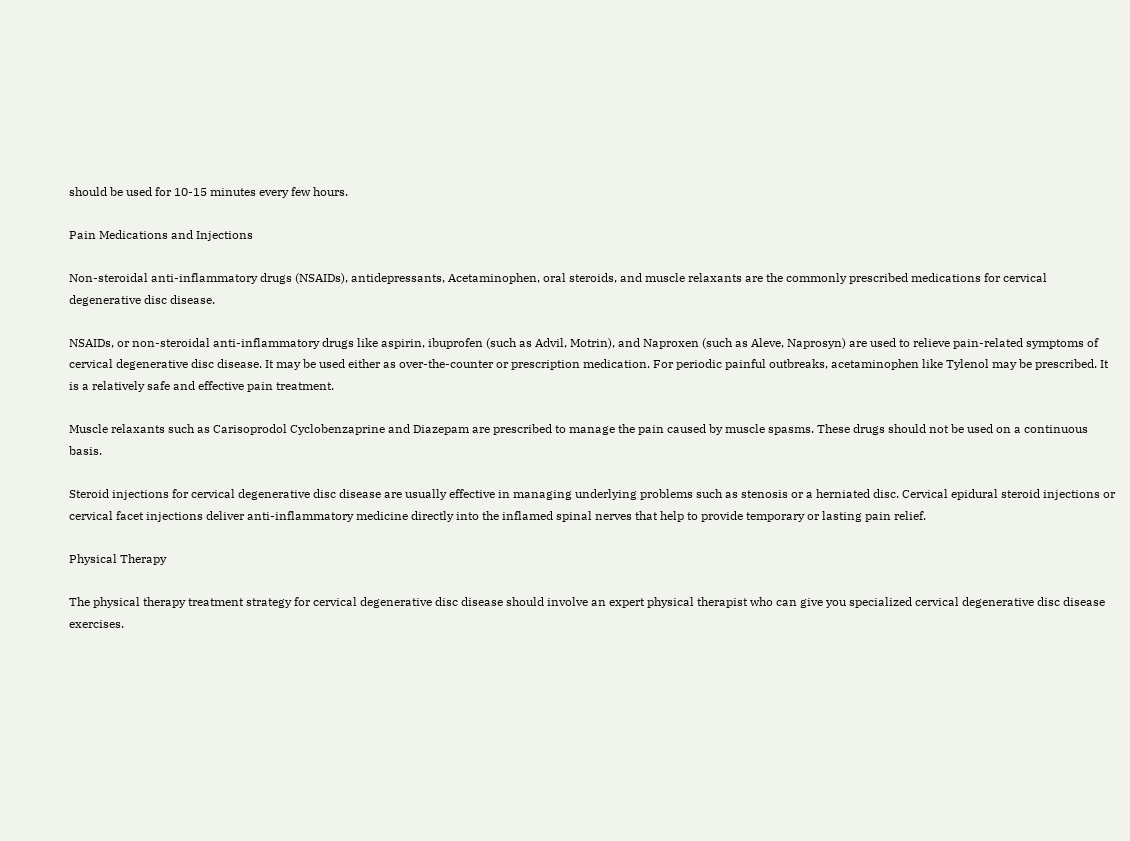should be used for 10-15 minutes every few hours.

Pain Medications and Injections

Non-steroidal anti-inflammatory drugs (NSAIDs), antidepressants, Acetaminophen, oral steroids, and muscle relaxants are the commonly prescribed medications for cervical degenerative disc disease.

NSAIDs, or non-steroidal anti-inflammatory drugs like aspirin, ibuprofen (such as Advil, Motrin), and Naproxen (such as Aleve, Naprosyn) are used to relieve pain-related symptoms of cervical degenerative disc disease. It may be used either as over-the-counter or prescription medication. For periodic painful outbreaks, acetaminophen like Tylenol may be prescribed. It is a relatively safe and effective pain treatment.

Muscle relaxants such as Carisoprodol Cyclobenzaprine and Diazepam are prescribed to manage the pain caused by muscle spasms. These drugs should not be used on a continuous basis.

Steroid injections for cervical degenerative disc disease are usually effective in managing underlying problems such as stenosis or a herniated disc. Cervical epidural steroid injections or cervical facet injections deliver anti-inflammatory medicine directly into the inflamed spinal nerves that help to provide temporary or lasting pain relief.

Physical Therapy

The physical therapy treatment strategy for cervical degenerative disc disease should involve an expert physical therapist who can give you specialized cervical degenerative disc disease exercises.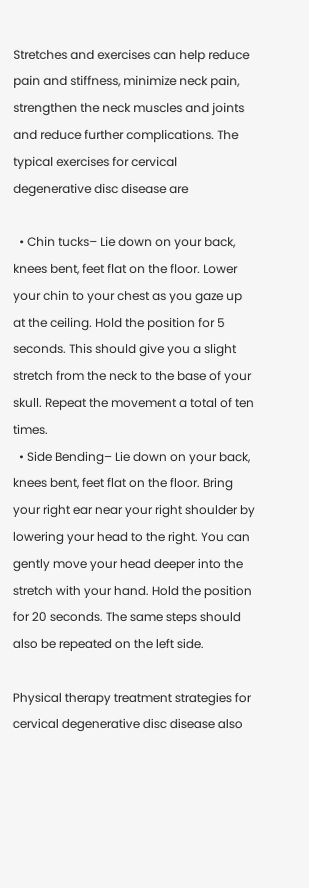Stretches and exercises can help reduce pain and stiffness, minimize neck pain, strengthen the neck muscles and joints and reduce further complications. The typical exercises for cervical degenerative disc disease are

  • Chin tucks– Lie down on your back, knees bent, feet flat on the floor. Lower your chin to your chest as you gaze up at the ceiling. Hold the position for 5 seconds. This should give you a slight stretch from the neck to the base of your skull. Repeat the movement a total of ten times.
  • Side Bending– Lie down on your back, knees bent, feet flat on the floor. Bring your right ear near your right shoulder by lowering your head to the right. You can gently move your head deeper into the stretch with your hand. Hold the position for 20 seconds. The same steps should also be repeated on the left side.

Physical therapy treatment strategies for cervical degenerative disc disease also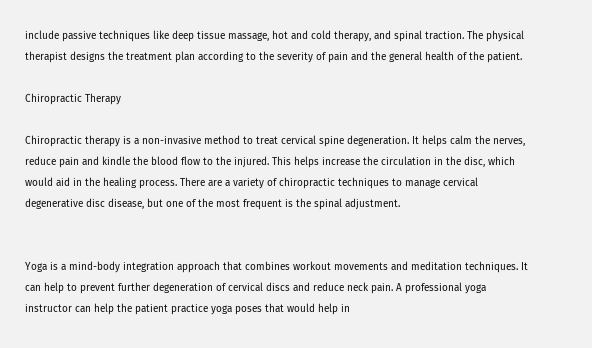include passive techniques like deep tissue massage, hot and cold therapy, and spinal traction. The physical therapist designs the treatment plan according to the severity of pain and the general health of the patient.

Chiropractic Therapy

Chiropractic therapy is a non-invasive method to treat cervical spine degeneration. It helps calm the nerves, reduce pain and kindle the blood flow to the injured. This helps increase the circulation in the disc, which would aid in the healing process. There are a variety of chiropractic techniques to manage cervical degenerative disc disease, but one of the most frequent is the spinal adjustment.


Yoga is a mind-body integration approach that combines workout movements and meditation techniques. It can help to prevent further degeneration of cervical discs and reduce neck pain. A professional yoga instructor can help the patient practice yoga poses that would help in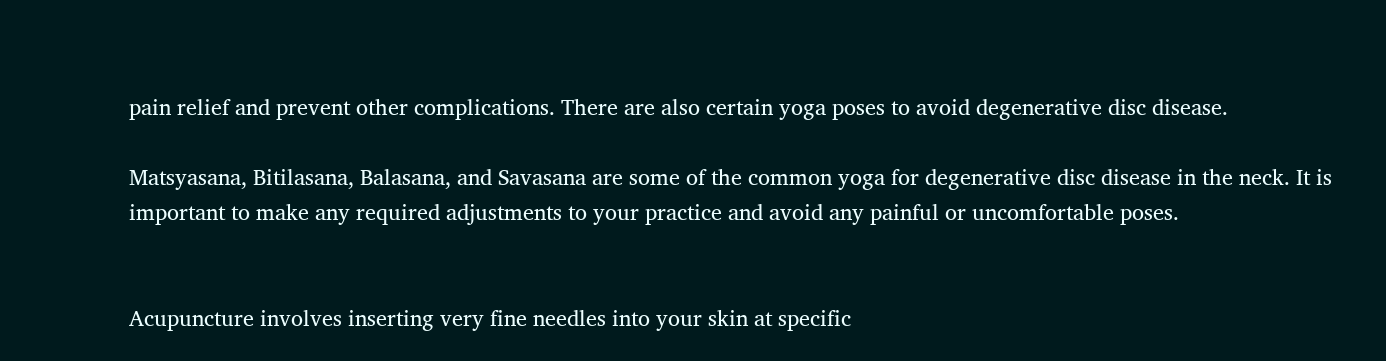pain relief and prevent other complications. There are also certain yoga poses to avoid degenerative disc disease.

Matsyasana, Bitilasana, Balasana, and Savasana are some of the common yoga for degenerative disc disease in the neck. It is important to make any required adjustments to your practice and avoid any painful or uncomfortable poses.


Acupuncture involves inserting very fine needles into your skin at specific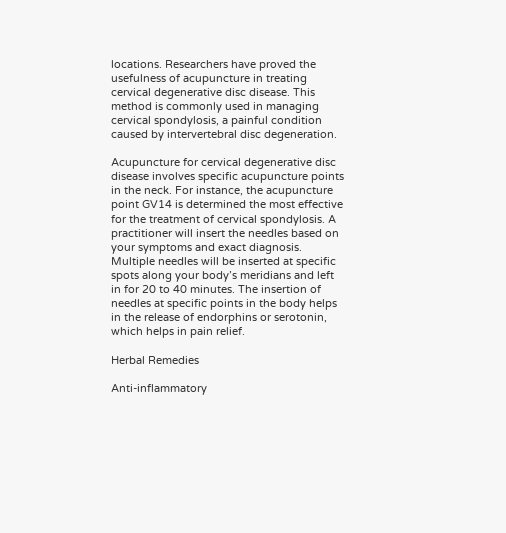locations. Researchers have proved the usefulness of acupuncture in treating cervical degenerative disc disease. This method is commonly used in managing cervical spondylosis, a painful condition caused by intervertebral disc degeneration.

Acupuncture for cervical degenerative disc disease involves specific acupuncture points in the neck. For instance, the acupuncture point GV14 is determined the most effective for the treatment of cervical spondylosis. A practitioner will insert the needles based on your symptoms and exact diagnosis. Multiple needles will be inserted at specific spots along your body’s meridians and left in for 20 to 40 minutes. The insertion of needles at specific points in the body helps in the release of endorphins or serotonin, which helps in pain relief.

Herbal Remedies

Anti-inflammatory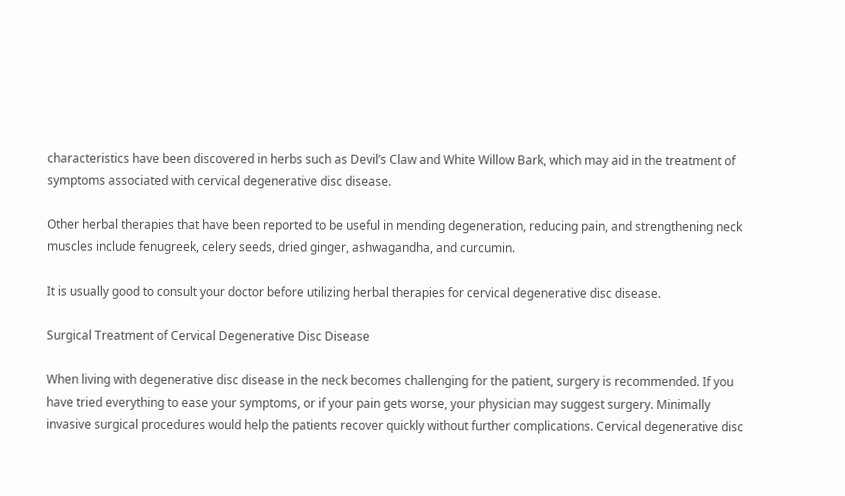characteristics have been discovered in herbs such as Devil’s Claw and White Willow Bark, which may aid in the treatment of symptoms associated with cervical degenerative disc disease.

Other herbal therapies that have been reported to be useful in mending degeneration, reducing pain, and strengthening neck muscles include fenugreek, celery seeds, dried ginger, ashwagandha, and curcumin.

It is usually good to consult your doctor before utilizing herbal therapies for cervical degenerative disc disease.

Surgical Treatment of Cervical Degenerative Disc Disease

When living with degenerative disc disease in the neck becomes challenging for the patient, surgery is recommended. If you have tried everything to ease your symptoms, or if your pain gets worse, your physician may suggest surgery. Minimally invasive surgical procedures would help the patients recover quickly without further complications. Cervical degenerative disc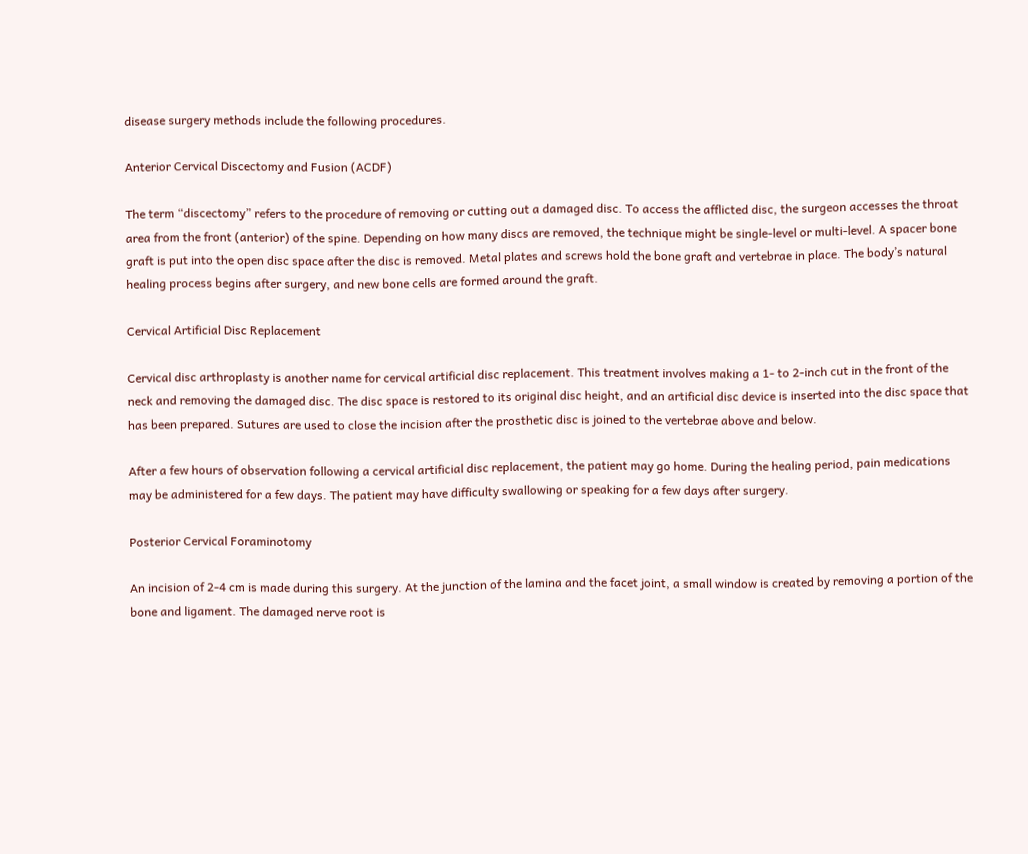disease surgery methods include the following procedures.

Anterior Cervical Discectomy and Fusion (ACDF)

The term “discectomy” refers to the procedure of removing or cutting out a damaged disc. To access the afflicted disc, the surgeon accesses the throat area from the front (anterior) of the spine. Depending on how many discs are removed, the technique might be single-level or multi-level. A spacer bone graft is put into the open disc space after the disc is removed. Metal plates and screws hold the bone graft and vertebrae in place. The body’s natural healing process begins after surgery, and new bone cells are formed around the graft.

Cervical Artificial Disc Replacement

Cervical disc arthroplasty is another name for cervical artificial disc replacement. This treatment involves making a 1- to 2-inch cut in the front of the neck and removing the damaged disc. The disc space is restored to its original disc height, and an artificial disc device is inserted into the disc space that has been prepared. Sutures are used to close the incision after the prosthetic disc is joined to the vertebrae above and below.

After a few hours of observation following a cervical artificial disc replacement, the patient may go home. During the healing period, pain medications may be administered for a few days. The patient may have difficulty swallowing or speaking for a few days after surgery.

Posterior Cervical Foraminotomy

An incision of 2-4 cm is made during this surgery. At the junction of the lamina and the facet joint, a small window is created by removing a portion of the bone and ligament. The damaged nerve root is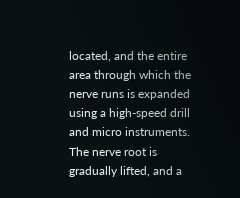located, and the entire area through which the nerve runs is expanded using a high-speed drill and micro instruments. The nerve root is gradually lifted, and a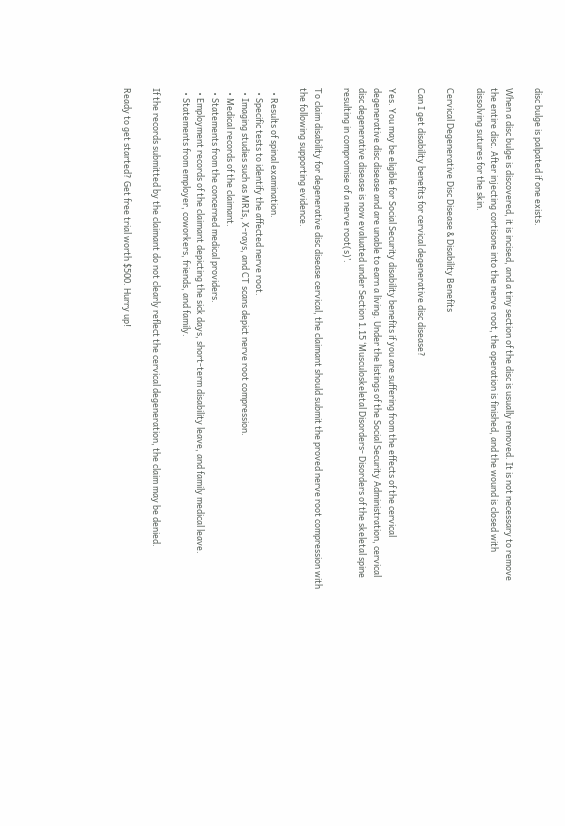disc bulge is palpated if one exists.

When a disc bulge is discovered, it is incised, and a tiny section of the disc is usually removed. It is not necessary to remove the entire disc. After injecting cortisone into the nerve root, the operation is finished, and the wound is closed with dissolving sutures for the skin.

Cervical Degenerative Disc Disease & Disability Benefits

Can I get disability benefits for cervical degenerative disc disease?

Yes. You may be eligible for Social Security disability benefits if you are suffering from the effects of the cervical degenerative disc disease and are unable to earn a living. Under the listings of the Social Security Administration, cervical disc degenerative disease is now evaluated under Section 1.15 ‘Musculoskeletal Disorders- Disorders of the skeletal spine resulting in compromise of a nerve root(s)’.

To claim disability for degenerative disc disease cervical, the claimant should submit the proved nerve root compression with the following supporting evidence.

  • Results of spinal examination.
  • Specific tests to identify the affected nerve root.
  • Imaging studies such as MRIs, X-rays, and CT scans depict nerve root compression.
  • Medical records of the claimant.
  • Statements from the concerned medical providers.
  • Employment records of the claimant depicting the sick days, short-term disability leave, and family medical leave.
  • Statements from employer, coworkers, friends, and family.

If the records submitted by the claimant do not clearly reflect the cervical degeneration, the claim may be denied.

Ready to get started? Get free trial worth $500. Hurry up!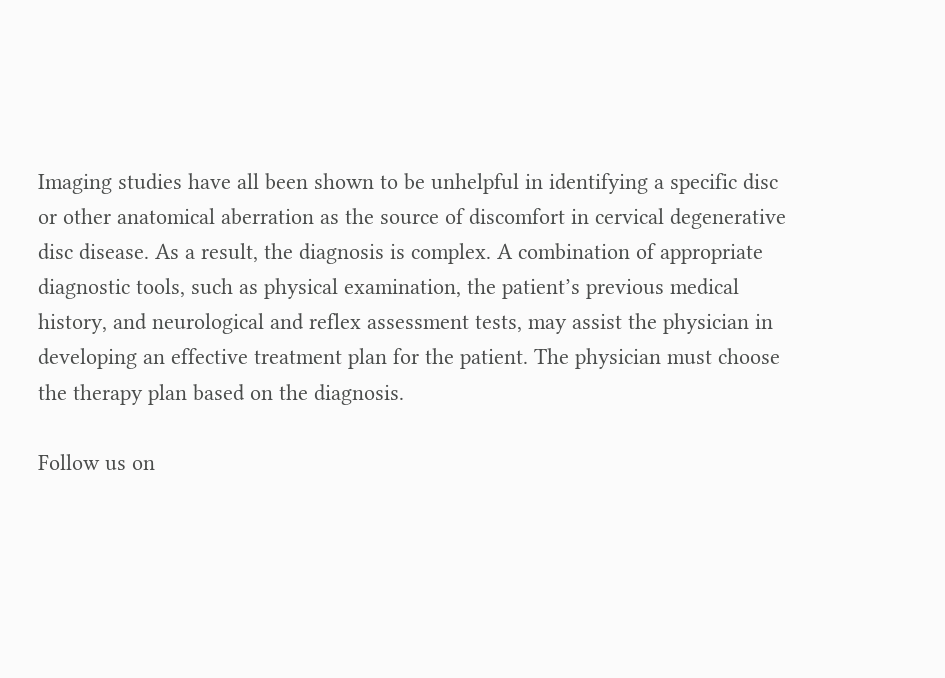Imaging studies have all been shown to be unhelpful in identifying a specific disc or other anatomical aberration as the source of discomfort in cervical degenerative disc disease. As a result, the diagnosis is complex. A combination of appropriate diagnostic tools, such as physical examination, the patient’s previous medical history, and neurological and reflex assessment tests, may assist the physician in developing an effective treatment plan for the patient. The physician must choose the therapy plan based on the diagnosis.

Follow us on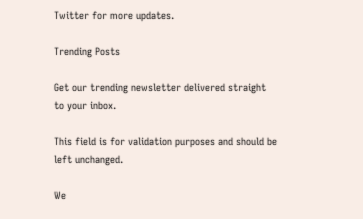Twitter for more updates.

Trending Posts

Get our trending newsletter delivered straight to your inbox.

This field is for validation purposes and should be left unchanged.

We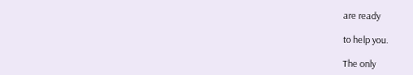are ready

to help you.

The only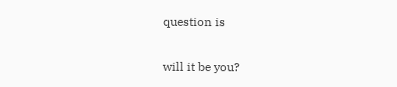question is

will it be you?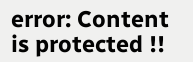error: Content is protected !!